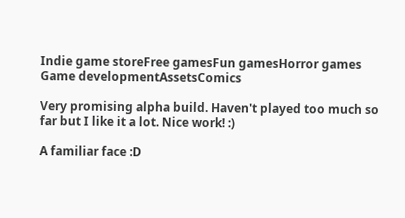Indie game storeFree gamesFun gamesHorror games
Game developmentAssetsComics

Very promising alpha build. Haven't played too much so far but I like it a lot. Nice work! :)

A familiar face :D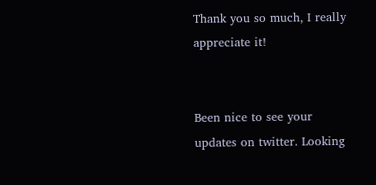Thank you so much, I really appreciate it!


Been nice to see your updates on twitter. Looking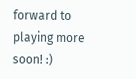forward to playing more soon! :)